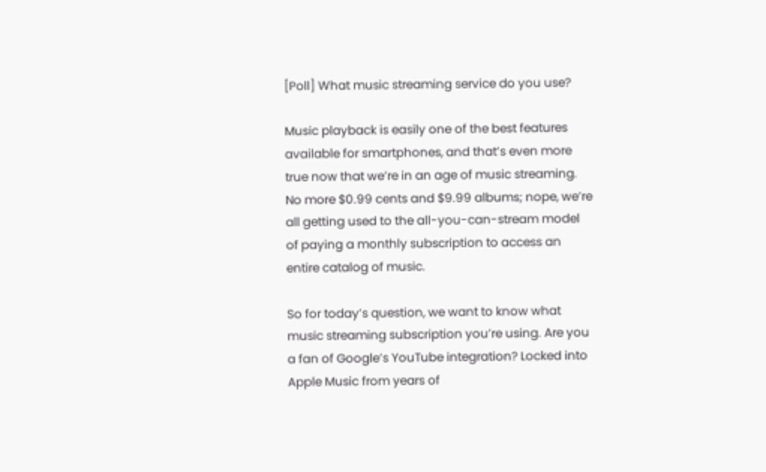[Poll] What music streaming service do you use?

Music playback is easily one of the best features available for smartphones, and that’s even more true now that we’re in an age of music streaming. No more $0.99 cents and $9.99 albums; nope, we’re all getting used to the all-you-can-stream model of paying a monthly subscription to access an entire catalog of music.

So for today’s question, we want to know what music streaming subscription you’re using. Are you a fan of Google’s YouTube integration? Locked into Apple Music from years of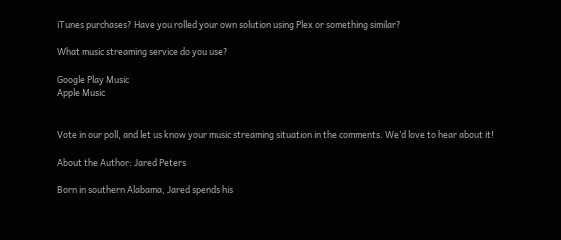iTunes purchases? Have you rolled your own solution using Plex or something similar?

What music streaming service do you use?

Google Play Music
Apple Music


Vote in our poll, and let us know your music streaming situation in the comments. We’d love to hear about it!

About the Author: Jared Peters

Born in southern Alabama, Jared spends his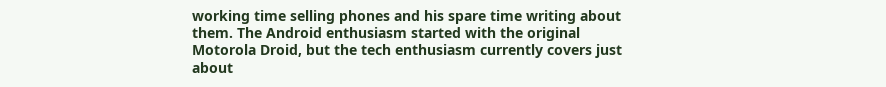working time selling phones and his spare time writing about them. The Android enthusiasm started with the original Motorola Droid, but the tech enthusiasm currently covers just about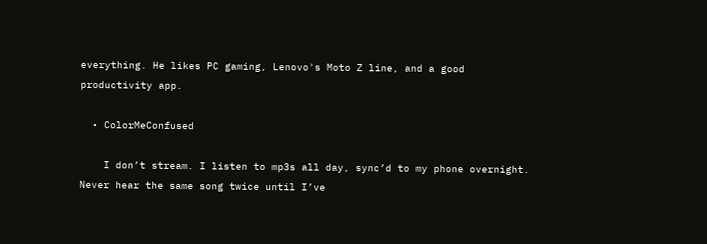everything. He likes PC gaming, Lenovo's Moto Z line, and a good productivity app.

  • ColorMeConfused

    I don’t stream. I listen to mp3s all day, sync’d to my phone overnight. Never hear the same song twice until I’ve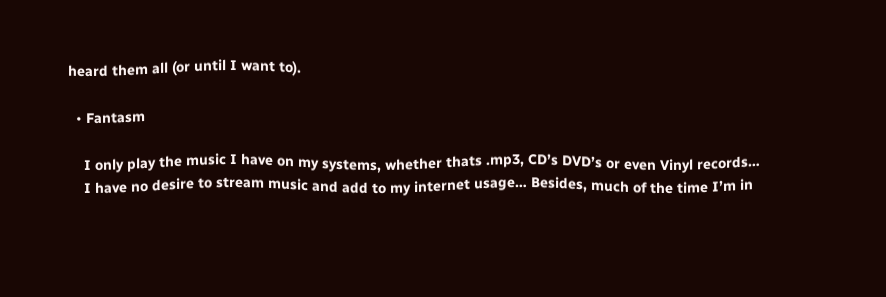heard them all (or until I want to).

  • Fantasm

    I only play the music I have on my systems, whether thats .mp3, CD’s DVD’s or even Vinyl records…
    I have no desire to stream music and add to my internet usage… Besides, much of the time I’m in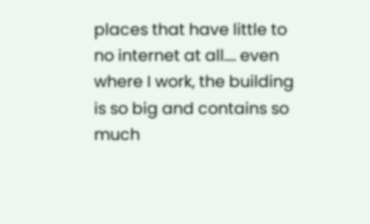places that have little to no internet at all…. even where I work, the building is so big and contains so much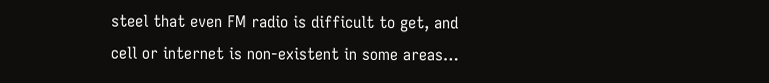steel that even FM radio is difficult to get, and cell or internet is non-existent in some areas…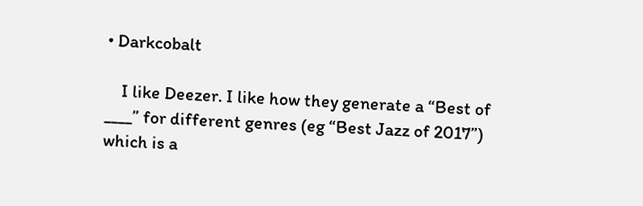• Darkcobalt

    I like Deezer. I like how they generate a “Best of ____” for different genres (eg “Best Jazz of 2017”) which is a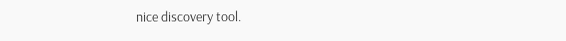nice discovery tool.